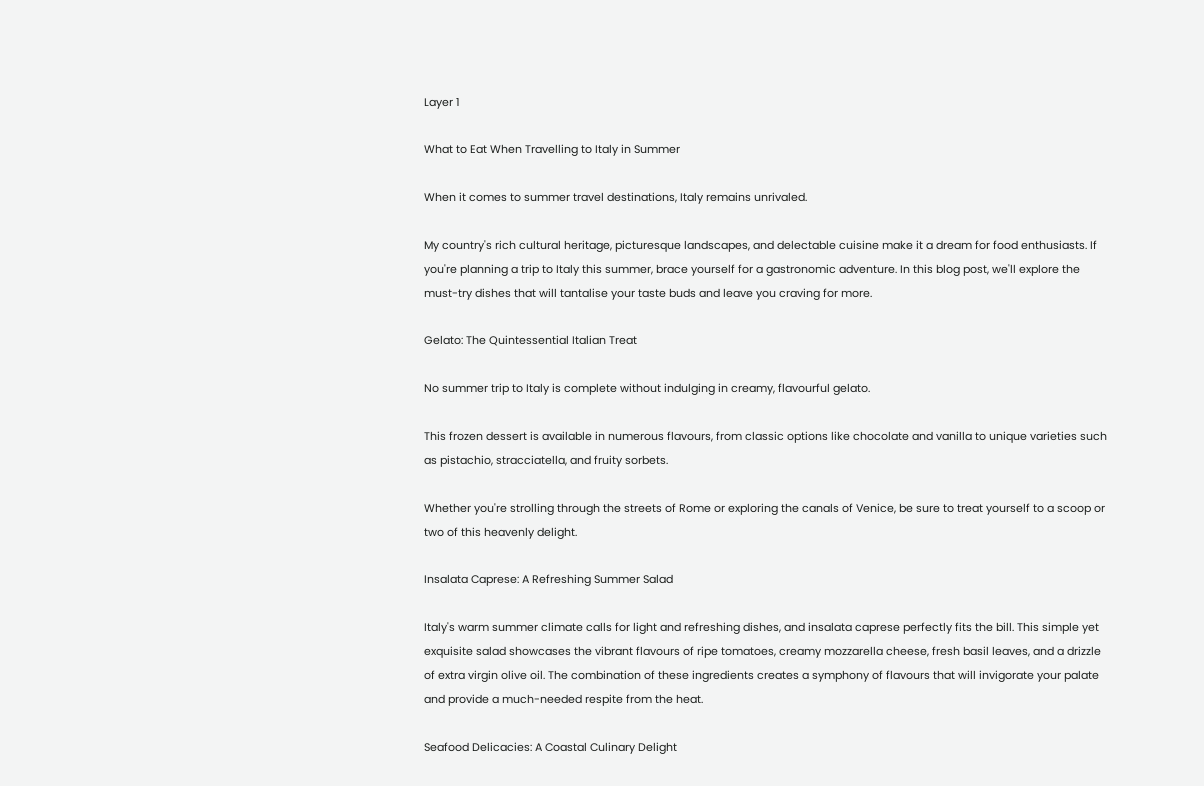Layer 1

What to Eat When Travelling to Italy in Summer

When it comes to summer travel destinations, Italy remains unrivaled.

My country's rich cultural heritage, picturesque landscapes, and delectable cuisine make it a dream for food enthusiasts. If you're planning a trip to Italy this summer, brace yourself for a gastronomic adventure. In this blog post, we'll explore the must-try dishes that will tantalise your taste buds and leave you craving for more.

Gelato: The Quintessential Italian Treat

No summer trip to Italy is complete without indulging in creamy, flavourful gelato.

This frozen dessert is available in numerous flavours, from classic options like chocolate and vanilla to unique varieties such as pistachio, stracciatella, and fruity sorbets.

Whether you're strolling through the streets of Rome or exploring the canals of Venice, be sure to treat yourself to a scoop or two of this heavenly delight.

Insalata Caprese: A Refreshing Summer Salad

Italy's warm summer climate calls for light and refreshing dishes, and insalata caprese perfectly fits the bill. This simple yet exquisite salad showcases the vibrant flavours of ripe tomatoes, creamy mozzarella cheese, fresh basil leaves, and a drizzle of extra virgin olive oil. The combination of these ingredients creates a symphony of flavours that will invigorate your palate and provide a much-needed respite from the heat.

Seafood Delicacies: A Coastal Culinary Delight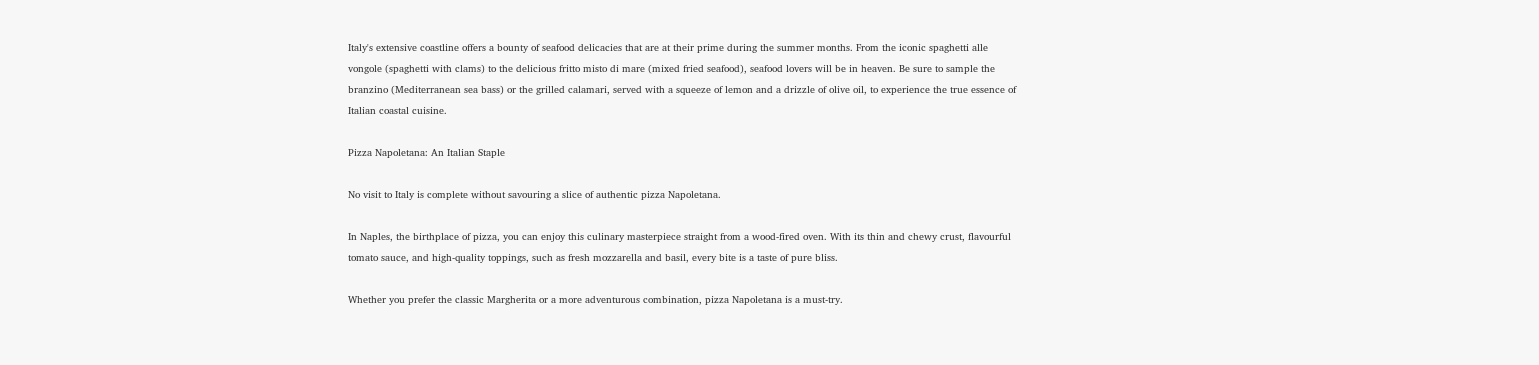Italy's extensive coastline offers a bounty of seafood delicacies that are at their prime during the summer months. From the iconic spaghetti alle vongole (spaghetti with clams) to the delicious fritto misto di mare (mixed fried seafood), seafood lovers will be in heaven. Be sure to sample the branzino (Mediterranean sea bass) or the grilled calamari, served with a squeeze of lemon and a drizzle of olive oil, to experience the true essence of Italian coastal cuisine.

Pizza Napoletana: An Italian Staple

No visit to Italy is complete without savouring a slice of authentic pizza Napoletana.

In Naples, the birthplace of pizza, you can enjoy this culinary masterpiece straight from a wood-fired oven. With its thin and chewy crust, flavourful tomato sauce, and high-quality toppings, such as fresh mozzarella and basil, every bite is a taste of pure bliss.

Whether you prefer the classic Margherita or a more adventurous combination, pizza Napoletana is a must-try.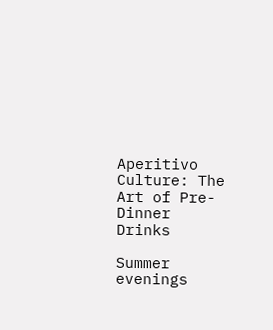Aperitivo Culture: The Art of Pre-Dinner Drinks

Summer evenings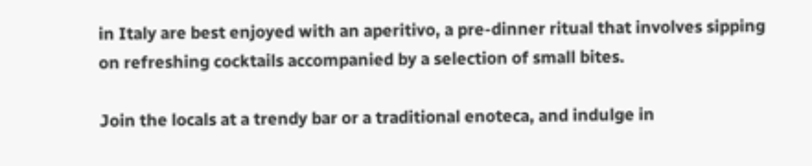in Italy are best enjoyed with an aperitivo, a pre-dinner ritual that involves sipping on refreshing cocktails accompanied by a selection of small bites.

Join the locals at a trendy bar or a traditional enoteca, and indulge in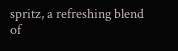spritz, a refreshing blend of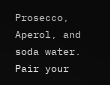Prosecco, Aperol, and soda water. Pair your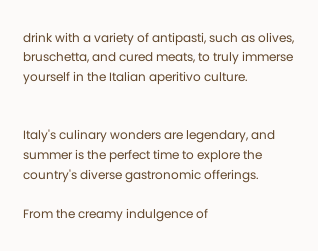drink with a variety of antipasti, such as olives, bruschetta, and cured meats, to truly immerse yourself in the Italian aperitivo culture.


Italy's culinary wonders are legendary, and summer is the perfect time to explore the country's diverse gastronomic offerings.

From the creamy indulgence of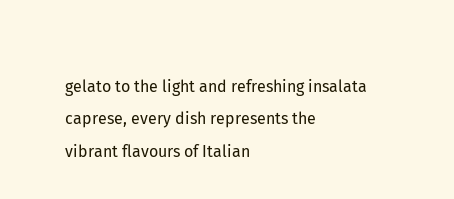gelato to the light and refreshing insalata caprese, every dish represents the vibrant flavours of Italian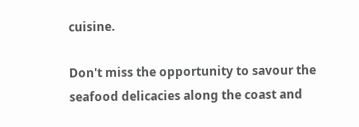cuisine.

Don't miss the opportunity to savour the seafood delicacies along the coast and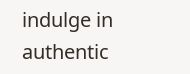indulge in authentic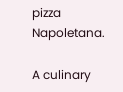pizza Napoletana.

A culinary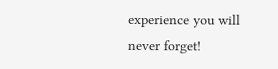experience you will never forget!